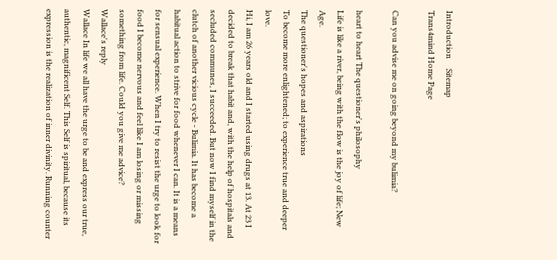Introduction     Sitemap
Trans4mind Home Page

Can you advise me on going beyond my bulimia?

heart to heart The questioner's philosophy
Life is like a river, being with the flow is the joy of life; New Age.
The questioner's hopes and aspirations
To become more enlightened; to experience true and deeper love.
Hi, I am 26 years old and I started using drugs at 13. At 23 I decided to break that habit and, with the help of hospitals and secluded communes, I succeeded. But now I find myself in the clutch of another vicious cycle - Bulimia. It has become a habitual action to strive for food whenever I can. It is a means for sensual experience. When I try to resist the urge to look for food I become nervous and feel like I am losing or missing something from life. Could you give me advice?
Wallace's reply
Wallace In life we all have the urge to be and express our true, authentic, magnificent Self. This Self is spiritual, because its expression is the realization of inner divinity. Running counter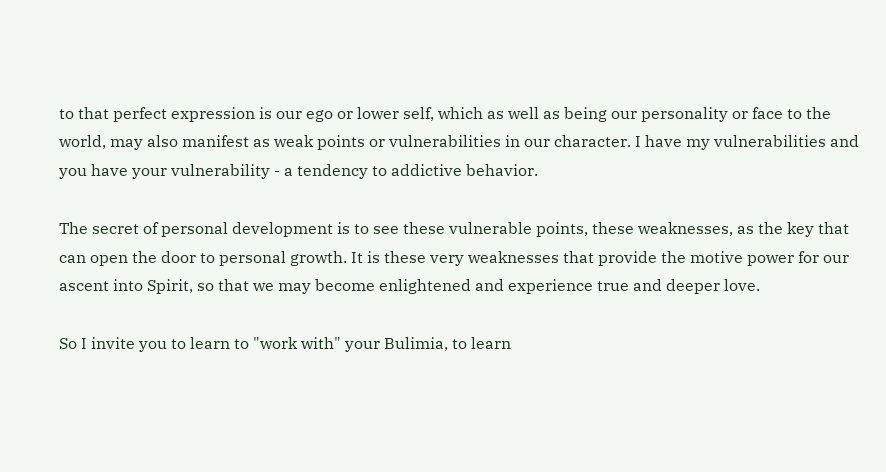to that perfect expression is our ego or lower self, which as well as being our personality or face to the world, may also manifest as weak points or vulnerabilities in our character. I have my vulnerabilities and you have your vulnerability - a tendency to addictive behavior.

The secret of personal development is to see these vulnerable points, these weaknesses, as the key that can open the door to personal growth. It is these very weaknesses that provide the motive power for our ascent into Spirit, so that we may become enlightened and experience true and deeper love.

So I invite you to learn to "work with" your Bulimia, to learn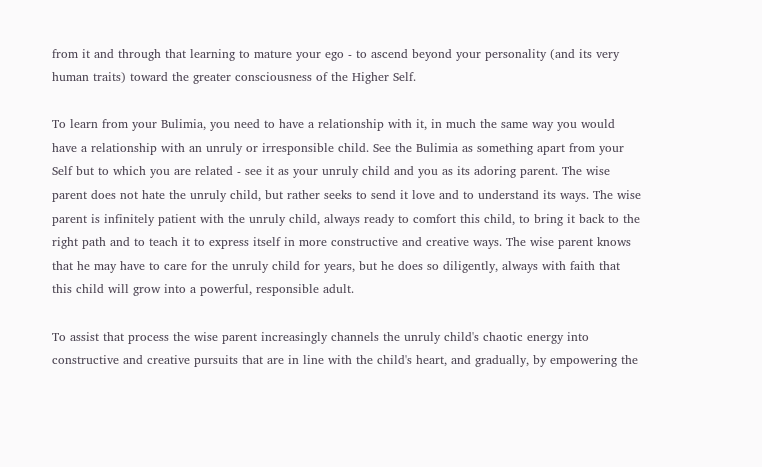from it and through that learning to mature your ego - to ascend beyond your personality (and its very human traits) toward the greater consciousness of the Higher Self.

To learn from your Bulimia, you need to have a relationship with it, in much the same way you would have a relationship with an unruly or irresponsible child. See the Bulimia as something apart from your Self but to which you are related - see it as your unruly child and you as its adoring parent. The wise parent does not hate the unruly child, but rather seeks to send it love and to understand its ways. The wise parent is infinitely patient with the unruly child, always ready to comfort this child, to bring it back to the right path and to teach it to express itself in more constructive and creative ways. The wise parent knows that he may have to care for the unruly child for years, but he does so diligently, always with faith that this child will grow into a powerful, responsible adult.

To assist that process the wise parent increasingly channels the unruly child's chaotic energy into constructive and creative pursuits that are in line with the child's heart, and gradually, by empowering the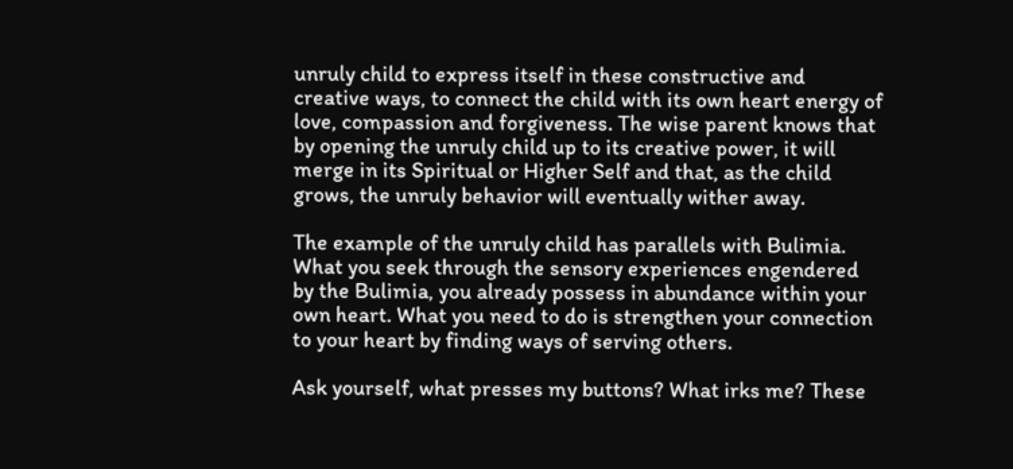unruly child to express itself in these constructive and creative ways, to connect the child with its own heart energy of love, compassion and forgiveness. The wise parent knows that by opening the unruly child up to its creative power, it will merge in its Spiritual or Higher Self and that, as the child grows, the unruly behavior will eventually wither away.

The example of the unruly child has parallels with Bulimia. What you seek through the sensory experiences engendered by the Bulimia, you already possess in abundance within your own heart. What you need to do is strengthen your connection to your heart by finding ways of serving others.

Ask yourself, what presses my buttons? What irks me? These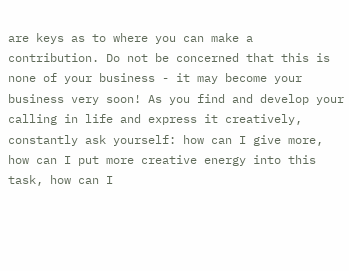are keys as to where you can make a contribution. Do not be concerned that this is none of your business - it may become your business very soon! As you find and develop your calling in life and express it creatively, constantly ask yourself: how can I give more, how can I put more creative energy into this task, how can I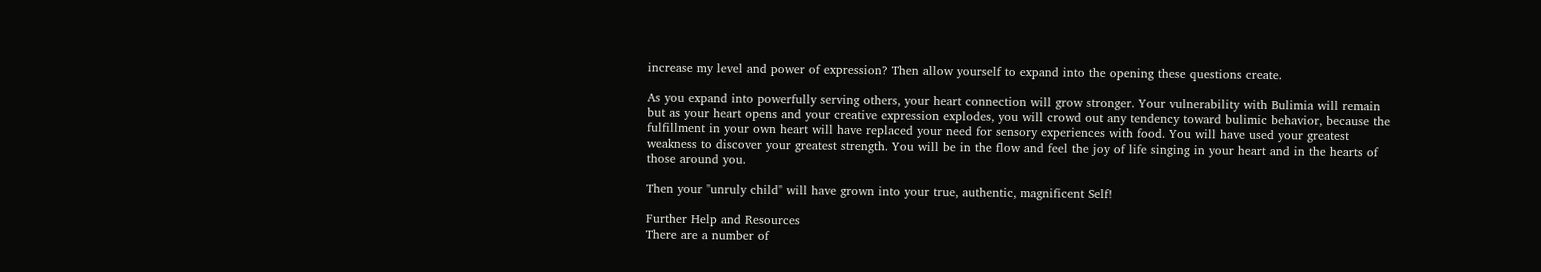increase my level and power of expression? Then allow yourself to expand into the opening these questions create.

As you expand into powerfully serving others, your heart connection will grow stronger. Your vulnerability with Bulimia will remain but as your heart opens and your creative expression explodes, you will crowd out any tendency toward bulimic behavior, because the fulfillment in your own heart will have replaced your need for sensory experiences with food. You will have used your greatest weakness to discover your greatest strength. You will be in the flow and feel the joy of life singing in your heart and in the hearts of those around you.

Then your "unruly child" will have grown into your true, authentic, magnificent Self!

Further Help and Resources
There are a number of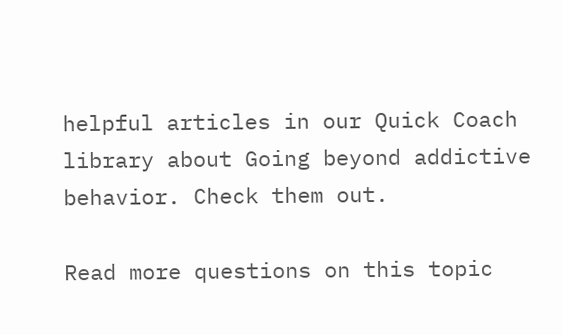helpful articles in our Quick Coach library about Going beyond addictive behavior. Check them out.

Read more questions on this topic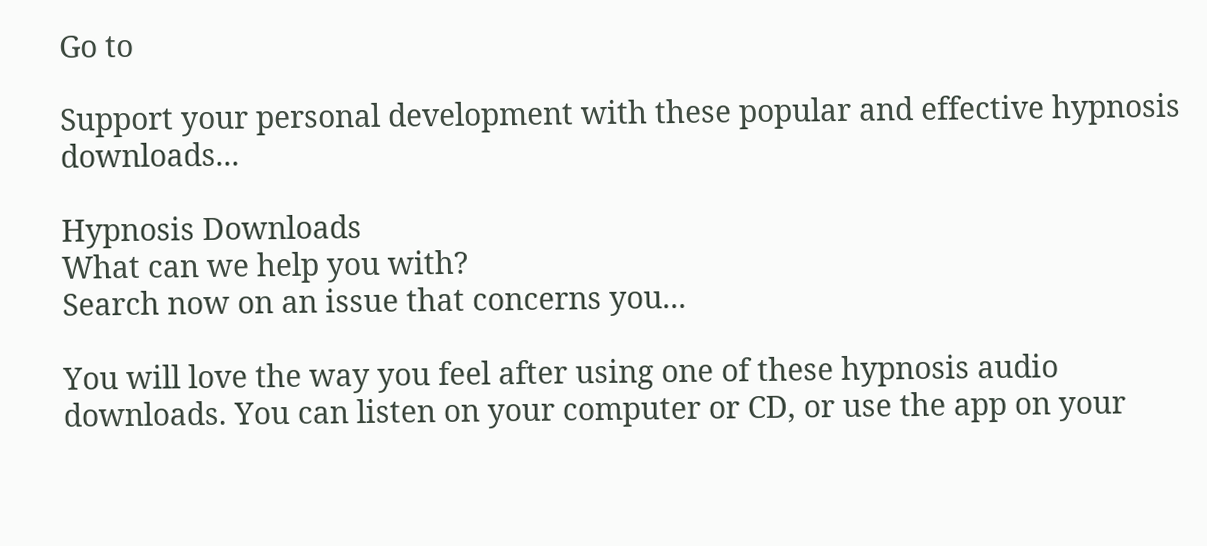Go to

Support your personal development with these popular and effective hypnosis downloads...

Hypnosis Downloads
What can we help you with?
Search now on an issue that concerns you...

You will love the way you feel after using one of these hypnosis audio downloads. You can listen on your computer or CD, or use the app on your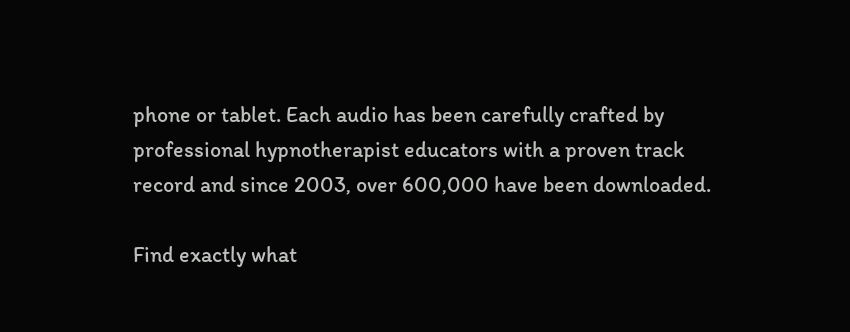phone or tablet. Each audio has been carefully crafted by professional hypnotherapist educators with a proven track record and since 2003, over 600,000 have been downloaded.

Find exactly what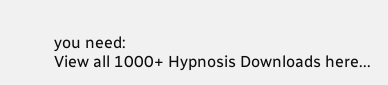you need:
View all 1000+ Hypnosis Downloads here...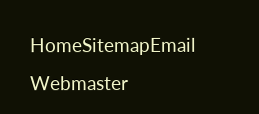HomeSitemapEmail Webmaster